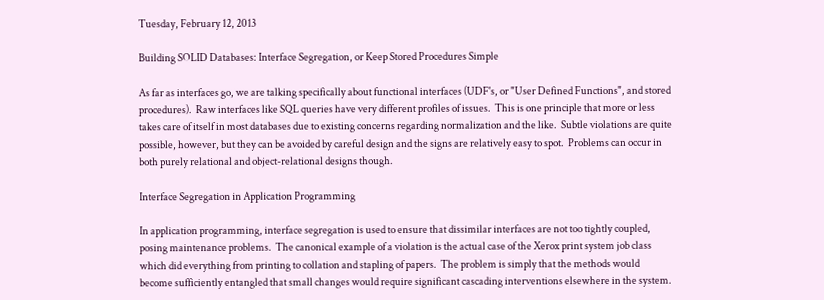Tuesday, February 12, 2013

Building SOLID Databases: Interface Segregation, or Keep Stored Procedures Simple

As far as interfaces go, we are talking specifically about functional interfaces (UDF's, or "User Defined Functions", and stored procedures).  Raw interfaces like SQL queries have very different profiles of issues.  This is one principle that more or less takes care of itself in most databases due to existing concerns regarding normalization and the like.  Subtle violations are quite possible, however, but they can be avoided by careful design and the signs are relatively easy to spot.  Problems can occur in both purely relational and object-relational designs though.

Interface Segregation in Application Programming

In application programming, interface segregation is used to ensure that dissimilar interfaces are not too tightly coupled, posing maintenance problems.  The canonical example of a violation is the actual case of the Xerox print system job class which did everything from printing to collation and stapling of papers.  The problem is simply that the methods would become sufficiently entangled that small changes would require significant cascading interventions elsewhere in the system.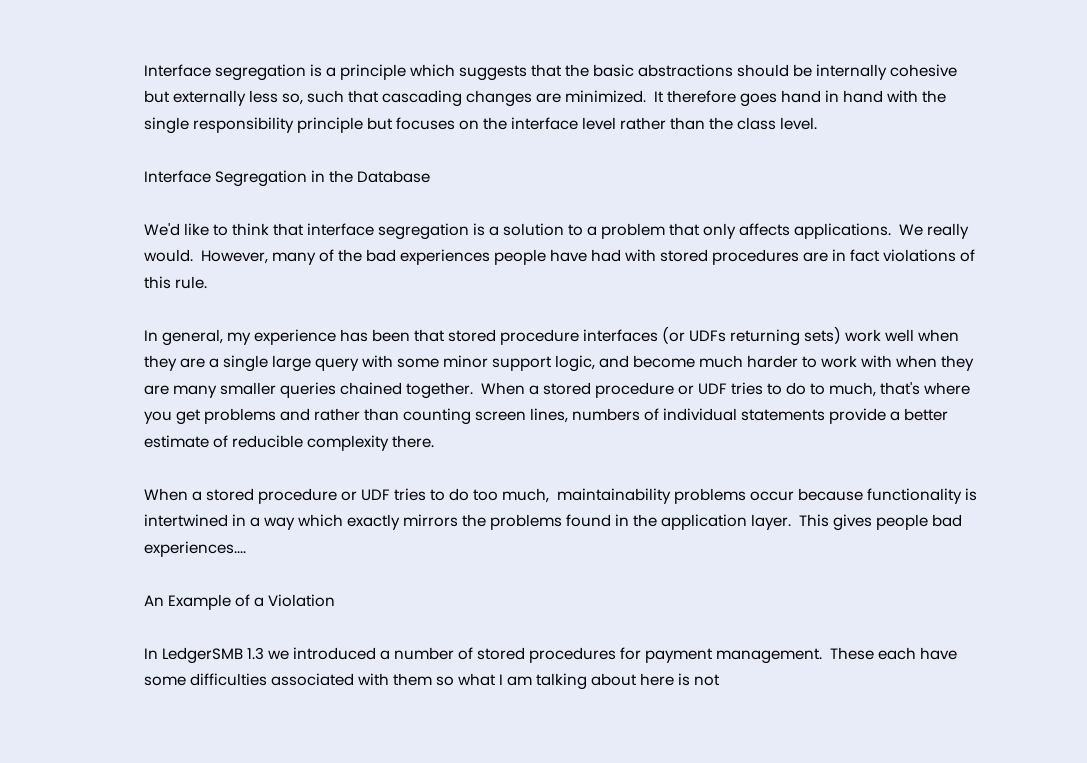Interface segregation is a principle which suggests that the basic abstractions should be internally cohesive but externally less so, such that cascading changes are minimized.  It therefore goes hand in hand with the single responsibility principle but focuses on the interface level rather than the class level.

Interface Segregation in the Database

We'd like to think that interface segregation is a solution to a problem that only affects applications.  We really would.  However, many of the bad experiences people have had with stored procedures are in fact violations of this rule.

In general, my experience has been that stored procedure interfaces (or UDFs returning sets) work well when they are a single large query with some minor support logic, and become much harder to work with when they are many smaller queries chained together.  When a stored procedure or UDF tries to do to much, that's where you get problems and rather than counting screen lines, numbers of individual statements provide a better estimate of reducible complexity there.

When a stored procedure or UDF tries to do too much,  maintainability problems occur because functionality is intertwined in a way which exactly mirrors the problems found in the application layer.  This gives people bad experiences....

An Example of a Violation

In LedgerSMB 1.3 we introduced a number of stored procedures for payment management.  These each have some difficulties associated with them so what I am talking about here is not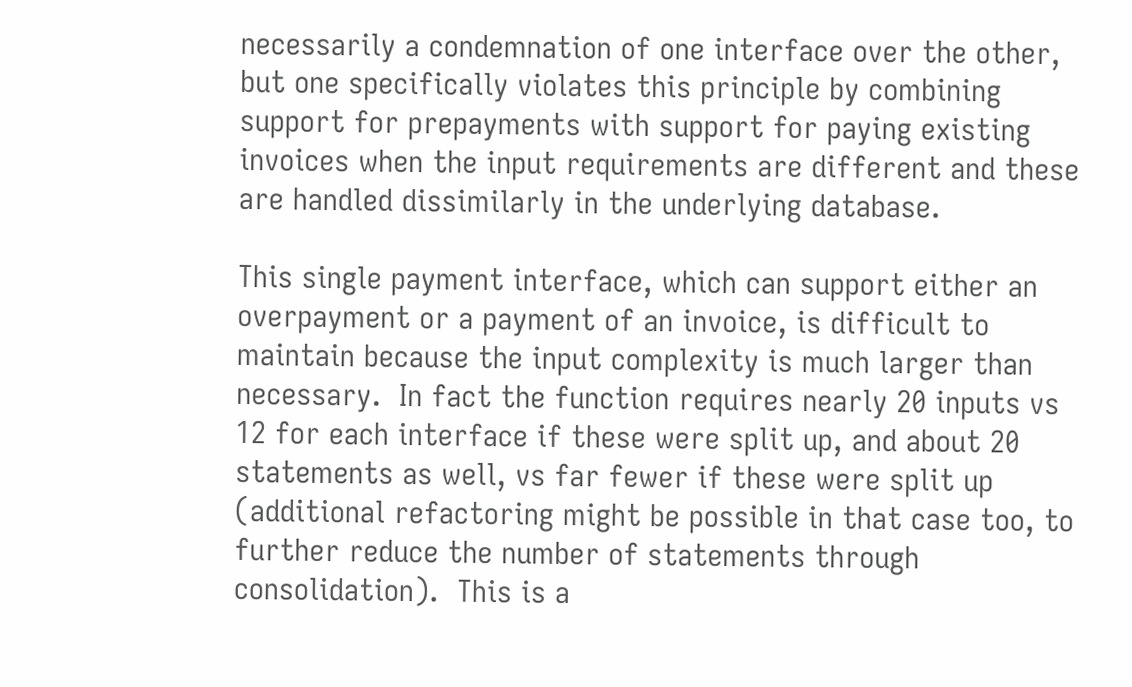necessarily a condemnation of one interface over the other, but one specifically violates this principle by combining support for prepayments with support for paying existing invoices when the input requirements are different and these are handled dissimilarly in the underlying database.

This single payment interface, which can support either an overpayment or a payment of an invoice, is difficult to maintain because the input complexity is much larger than necessary.  In fact the function requires nearly 20 inputs vs 12 for each interface if these were split up, and about 20 statements as well, vs far fewer if these were split up (additional refactoring might be possible in that case too, to further reduce the number of statements through consolidation).  This is a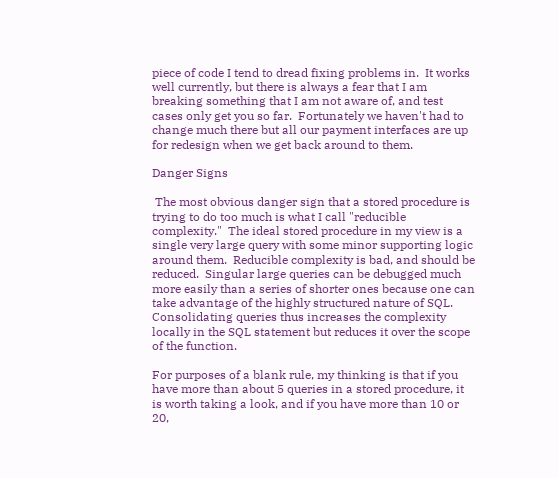piece of code I tend to dread fixing problems in.  It works well currently, but there is always a fear that I am breaking something that I am not aware of, and test cases only get you so far.  Fortunately we haven't had to change much there but all our payment interfaces are up for redesign when we get back around to them.

Danger Signs

 The most obvious danger sign that a stored procedure is trying to do too much is what I call "reducible complexity."  The ideal stored procedure in my view is a single very large query with some minor supporting logic around them.  Reducible complexity is bad, and should be reduced.  Singular large queries can be debugged much more easily than a series of shorter ones because one can take advantage of the highly structured nature of SQL.  Consolidating queries thus increases the complexity locally in the SQL statement but reduces it over the scope of the function.

For purposes of a blank rule, my thinking is that if you have more than about 5 queries in a stored procedure, it is worth taking a look, and if you have more than 10 or 20,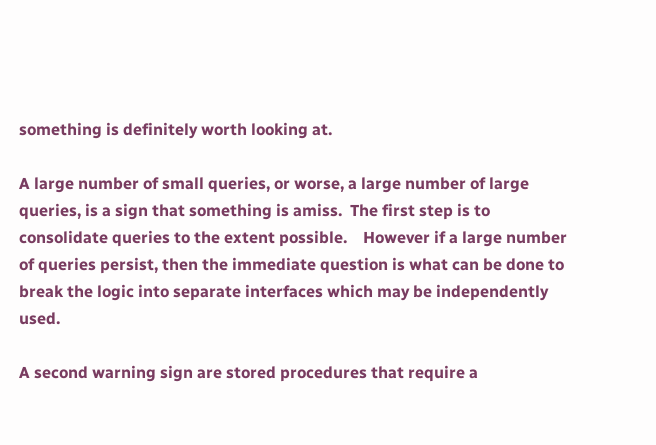something is definitely worth looking at.

A large number of small queries, or worse, a large number of large queries, is a sign that something is amiss.  The first step is to consolidate queries to the extent possible.    However if a large number of queries persist, then the immediate question is what can be done to break the logic into separate interfaces which may be independently used.

A second warning sign are stored procedures that require a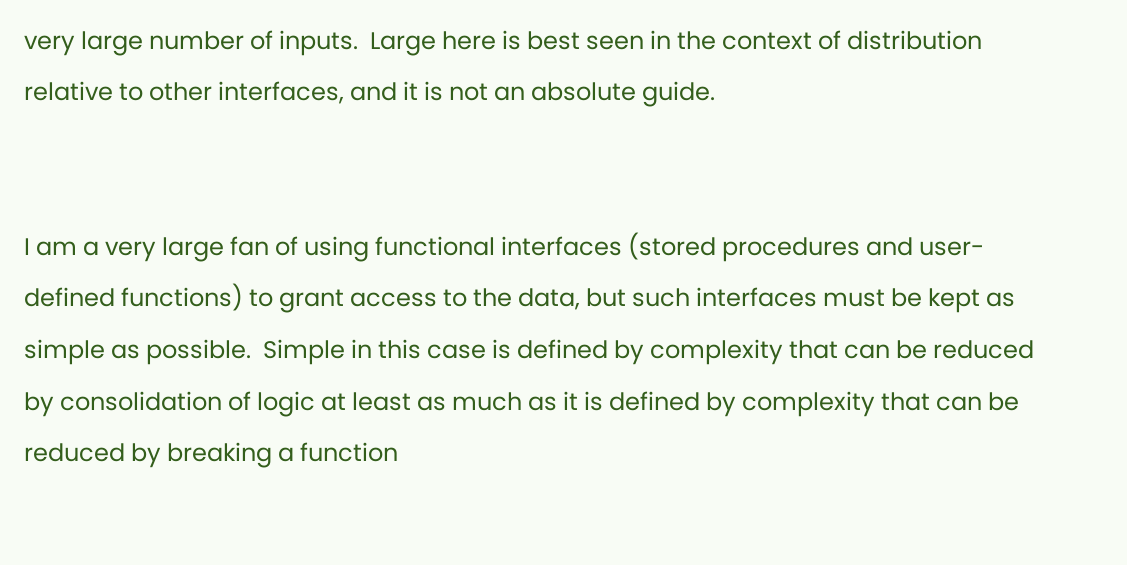very large number of inputs.  Large here is best seen in the context of distribution relative to other interfaces, and it is not an absolute guide.


I am a very large fan of using functional interfaces (stored procedures and user-defined functions) to grant access to the data, but such interfaces must be kept as simple as possible.  Simple in this case is defined by complexity that can be reduced by consolidation of logic at least as much as it is defined by complexity that can be reduced by breaking a function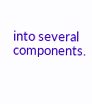into several components.